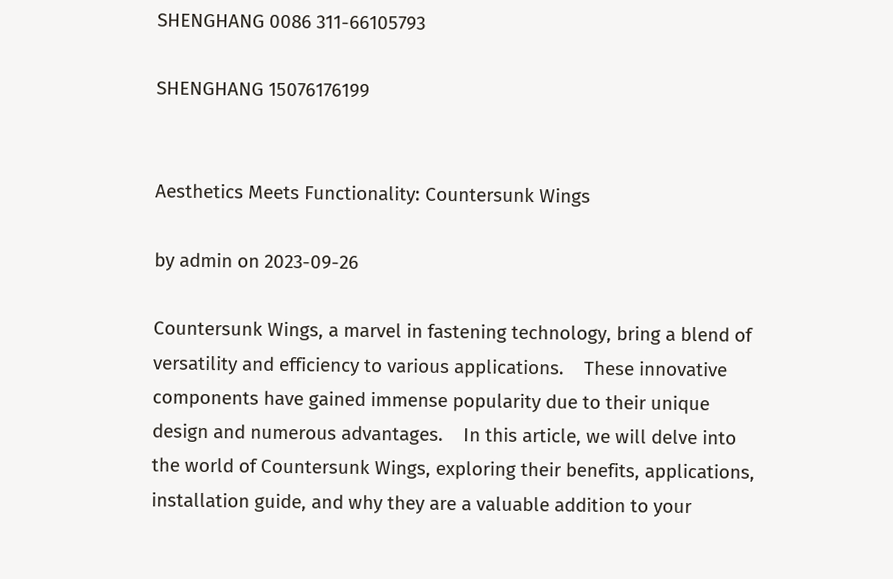SHENGHANG 0086 311-66105793

SHENGHANG 15076176199


Aesthetics Meets Functionality: Countersunk Wings

by admin on 2023-09-26

Countersunk Wings, a marvel in fastening technology, bring a blend of versatility and efficiency to various applications.    These innovative components have gained immense popularity due to their unique design and numerous advantages.    In this article, we will delve into the world of Countersunk Wings, exploring their benefits, applications, installation guide, and why they are a valuable addition to your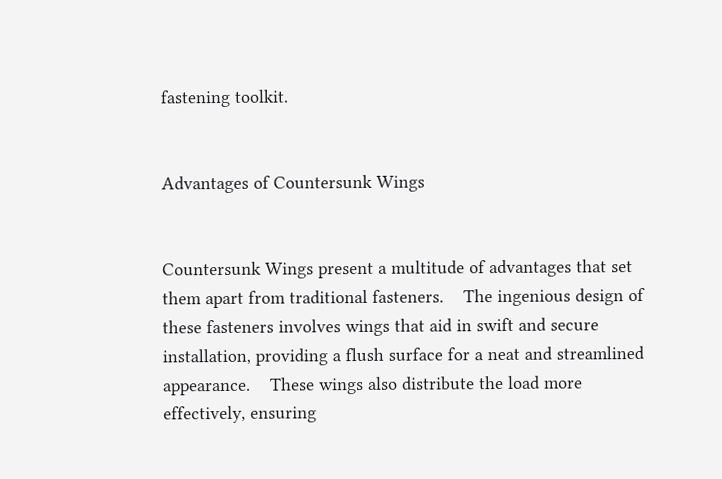fastening toolkit.


Advantages of Countersunk Wings


Countersunk Wings present a multitude of advantages that set them apart from traditional fasteners.    The ingenious design of these fasteners involves wings that aid in swift and secure installation, providing a flush surface for a neat and streamlined appearance.    These wings also distribute the load more effectively, ensuring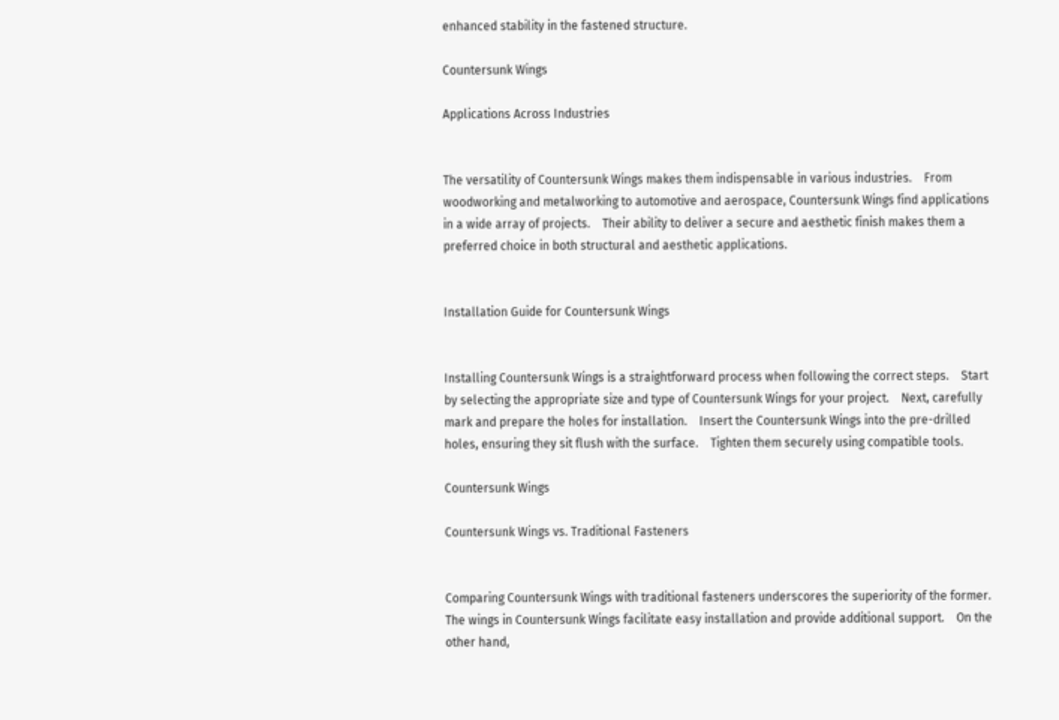enhanced stability in the fastened structure.

Countersunk Wings

Applications Across Industries


The versatility of Countersunk Wings makes them indispensable in various industries.    From woodworking and metalworking to automotive and aerospace, Countersunk Wings find applications in a wide array of projects.    Their ability to deliver a secure and aesthetic finish makes them a preferred choice in both structural and aesthetic applications.


Installation Guide for Countersunk Wings


Installing Countersunk Wings is a straightforward process when following the correct steps.    Start by selecting the appropriate size and type of Countersunk Wings for your project.    Next, carefully mark and prepare the holes for installation.    Insert the Countersunk Wings into the pre-drilled holes, ensuring they sit flush with the surface.    Tighten them securely using compatible tools.

Countersunk Wings

Countersunk Wings vs. Traditional Fasteners


Comparing Countersunk Wings with traditional fasteners underscores the superiority of the former.    The wings in Countersunk Wings facilitate easy installation and provide additional support.    On the other hand,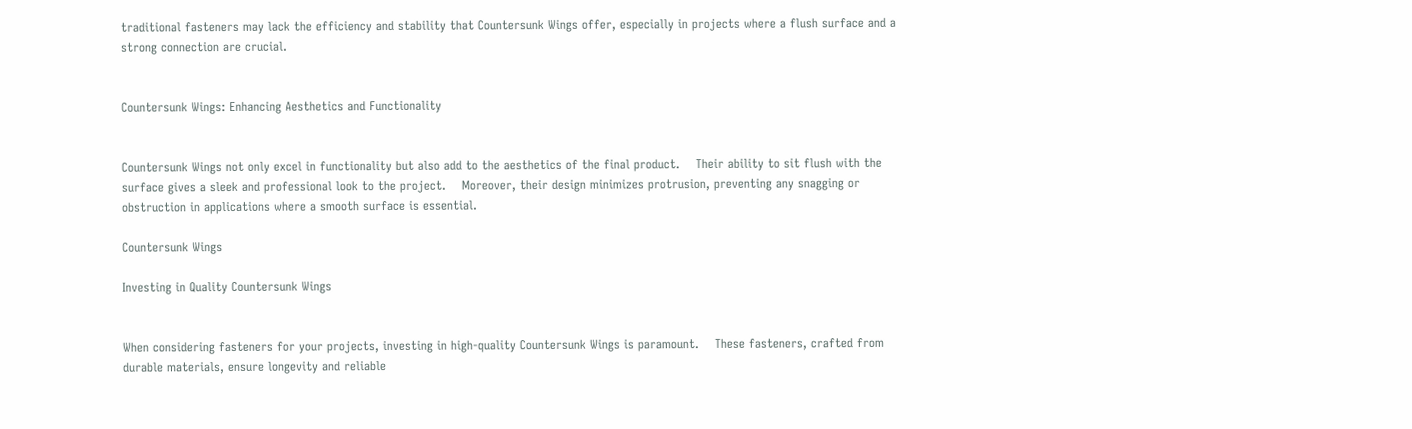traditional fasteners may lack the efficiency and stability that Countersunk Wings offer, especially in projects where a flush surface and a strong connection are crucial.


Countersunk Wings: Enhancing Aesthetics and Functionality


Countersunk Wings not only excel in functionality but also add to the aesthetics of the final product.    Their ability to sit flush with the surface gives a sleek and professional look to the project.    Moreover, their design minimizes protrusion, preventing any snagging or obstruction in applications where a smooth surface is essential.

Countersunk Wings

Investing in Quality Countersunk Wings


When considering fasteners for your projects, investing in high-quality Countersunk Wings is paramount.    These fasteners, crafted from durable materials, ensure longevity and reliable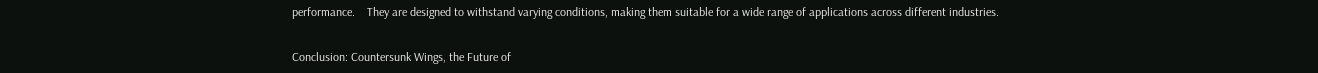performance.    They are designed to withstand varying conditions, making them suitable for a wide range of applications across different industries.


Conclusion: Countersunk Wings, the Future of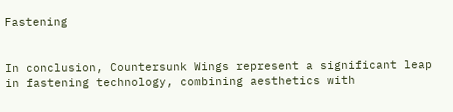Fastening


In conclusion, Countersunk Wings represent a significant leap in fastening technology, combining aesthetics with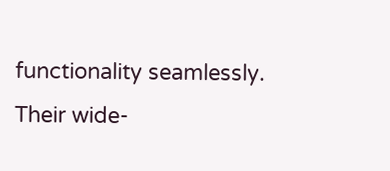functionality seamlessly.    Their wide-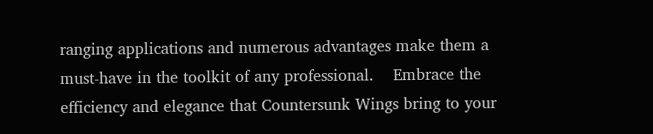ranging applications and numerous advantages make them a must-have in the toolkit of any professional.    Embrace the efficiency and elegance that Countersunk Wings bring to your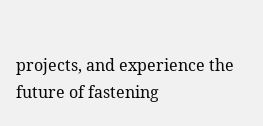projects, and experience the future of fastening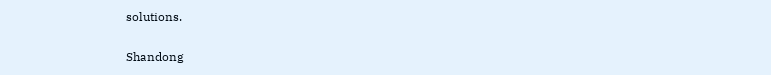solutions.

Shandong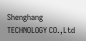Shenghang TECHNOLOGY CO.,Ltd